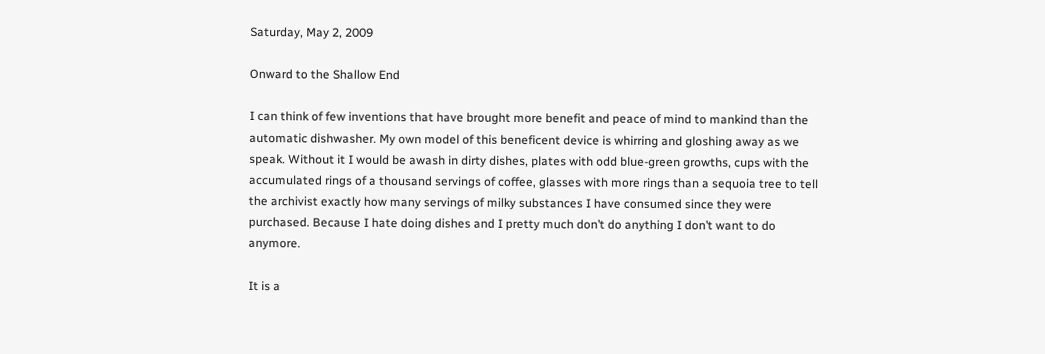Saturday, May 2, 2009

Onward to the Shallow End

I can think of few inventions that have brought more benefit and peace of mind to mankind than the automatic dishwasher. My own model of this beneficent device is whirring and gloshing away as we speak. Without it I would be awash in dirty dishes, plates with odd blue-green growths, cups with the accumulated rings of a thousand servings of coffee, glasses with more rings than a sequoia tree to tell the archivist exactly how many servings of milky substances I have consumed since they were purchased. Because I hate doing dishes and I pretty much don’t do anything I don’t want to do anymore.

It is a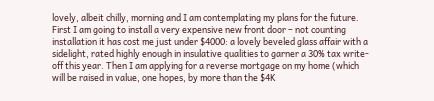lovely, albeit chilly, morning and I am contemplating my plans for the future. First I am going to install a very expensive new front door – not counting installation it has cost me just under $4000: a lovely beveled glass affair with a sidelight, rated highly enough in insulative qualities to garner a 30% tax write-off this year. Then I am applying for a reverse mortgage on my home (which will be raised in value, one hopes, by more than the $4K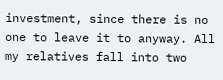investment, since there is no one to leave it to anyway. All my relatives fall into two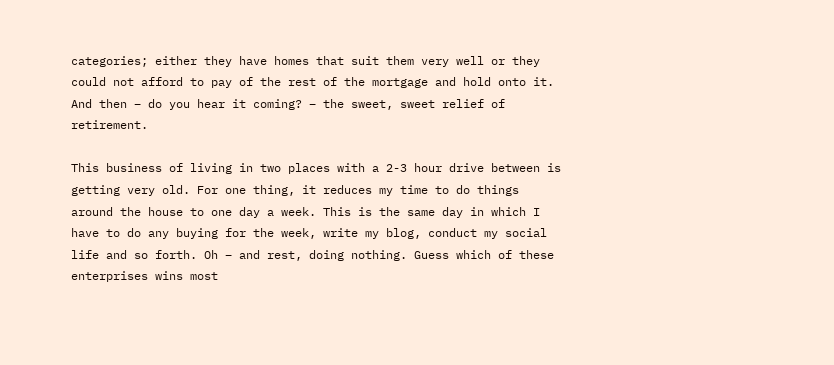categories; either they have homes that suit them very well or they could not afford to pay of the rest of the mortgage and hold onto it. And then – do you hear it coming? – the sweet, sweet relief of retirement.

This business of living in two places with a 2-3 hour drive between is getting very old. For one thing, it reduces my time to do things around the house to one day a week. This is the same day in which I have to do any buying for the week, write my blog, conduct my social life and so forth. Oh – and rest, doing nothing. Guess which of these enterprises wins most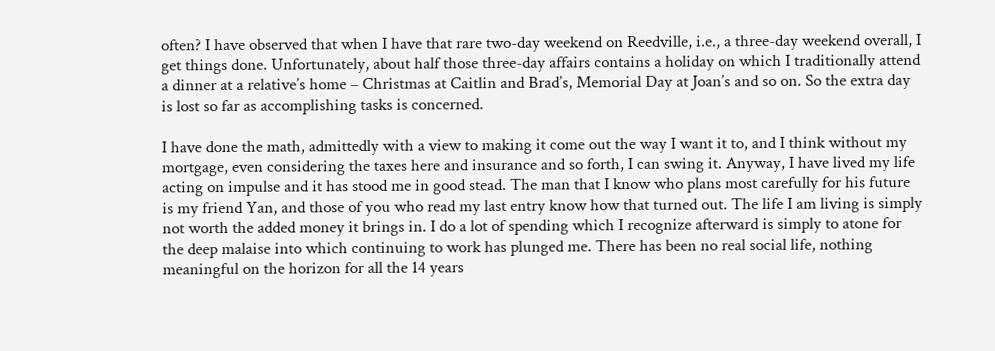often? I have observed that when I have that rare two-day weekend on Reedville, i.e., a three-day weekend overall, I get things done. Unfortunately, about half those three-day affairs contains a holiday on which I traditionally attend a dinner at a relative’s home – Christmas at Caitlin and Brad’s, Memorial Day at Joan’s and so on. So the extra day is lost so far as accomplishing tasks is concerned.

I have done the math, admittedly with a view to making it come out the way I want it to, and I think without my mortgage, even considering the taxes here and insurance and so forth, I can swing it. Anyway, I have lived my life acting on impulse and it has stood me in good stead. The man that I know who plans most carefully for his future is my friend Yan, and those of you who read my last entry know how that turned out. The life I am living is simply not worth the added money it brings in. I do a lot of spending which I recognize afterward is simply to atone for the deep malaise into which continuing to work has plunged me. There has been no real social life, nothing meaningful on the horizon for all the 14 years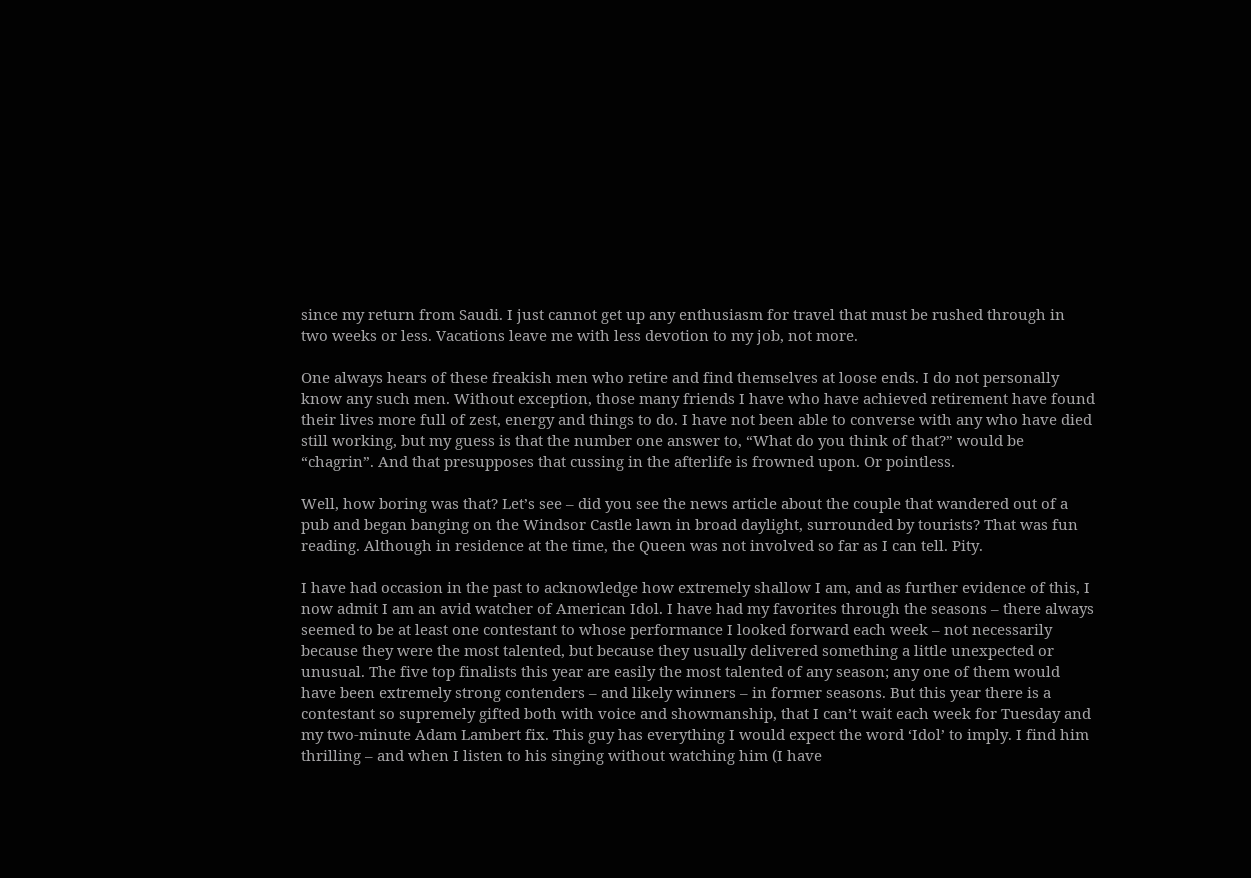since my return from Saudi. I just cannot get up any enthusiasm for travel that must be rushed through in two weeks or less. Vacations leave me with less devotion to my job, not more.

One always hears of these freakish men who retire and find themselves at loose ends. I do not personally know any such men. Without exception, those many friends I have who have achieved retirement have found their lives more full of zest, energy and things to do. I have not been able to converse with any who have died still working, but my guess is that the number one answer to, “What do you think of that?” would be “chagrin”. And that presupposes that cussing in the afterlife is frowned upon. Or pointless.

Well, how boring was that? Let’s see – did you see the news article about the couple that wandered out of a pub and began banging on the Windsor Castle lawn in broad daylight, surrounded by tourists? That was fun reading. Although in residence at the time, the Queen was not involved so far as I can tell. Pity.

I have had occasion in the past to acknowledge how extremely shallow I am, and as further evidence of this, I now admit I am an avid watcher of American Idol. I have had my favorites through the seasons – there always seemed to be at least one contestant to whose performance I looked forward each week – not necessarily because they were the most talented, but because they usually delivered something a little unexpected or unusual. The five top finalists this year are easily the most talented of any season; any one of them would have been extremely strong contenders – and likely winners – in former seasons. But this year there is a contestant so supremely gifted both with voice and showmanship, that I can’t wait each week for Tuesday and my two-minute Adam Lambert fix. This guy has everything I would expect the word ‘Idol’ to imply. I find him thrilling – and when I listen to his singing without watching him (I have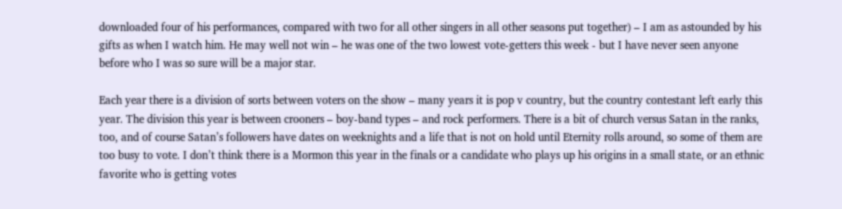downloaded four of his performances, compared with two for all other singers in all other seasons put together) – I am as astounded by his gifts as when I watch him. He may well not win – he was one of the two lowest vote-getters this week - but I have never seen anyone before who I was so sure will be a major star.

Each year there is a division of sorts between voters on the show – many years it is pop v country, but the country contestant left early this year. The division this year is between crooners – boy-band types – and rock performers. There is a bit of church versus Satan in the ranks, too, and of course Satan’s followers have dates on weeknights and a life that is not on hold until Eternity rolls around, so some of them are too busy to vote. I don’t think there is a Mormon this year in the finals or a candidate who plays up his origins in a small state, or an ethnic favorite who is getting votes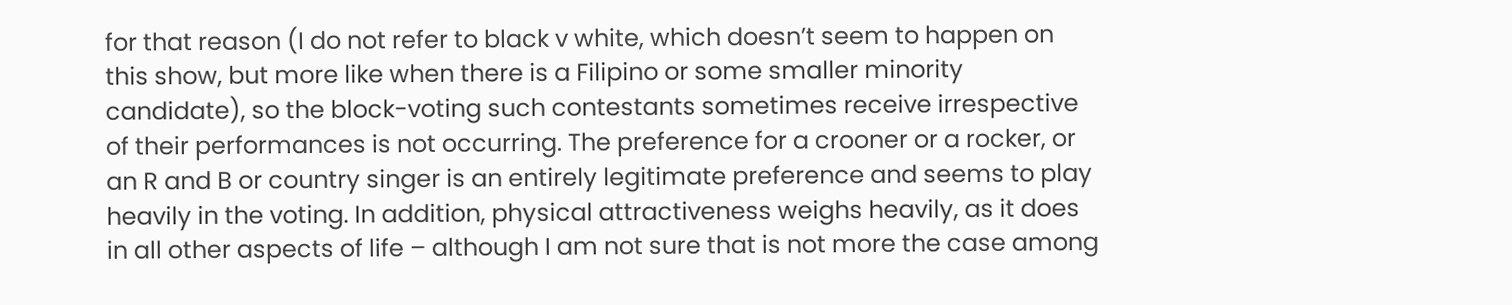for that reason (I do not refer to black v white, which doesn’t seem to happen on this show, but more like when there is a Filipino or some smaller minority candidate), so the block-voting such contestants sometimes receive irrespective of their performances is not occurring. The preference for a crooner or a rocker, or an R and B or country singer is an entirely legitimate preference and seems to play heavily in the voting. In addition, physical attractiveness weighs heavily, as it does in all other aspects of life – although I am not sure that is not more the case among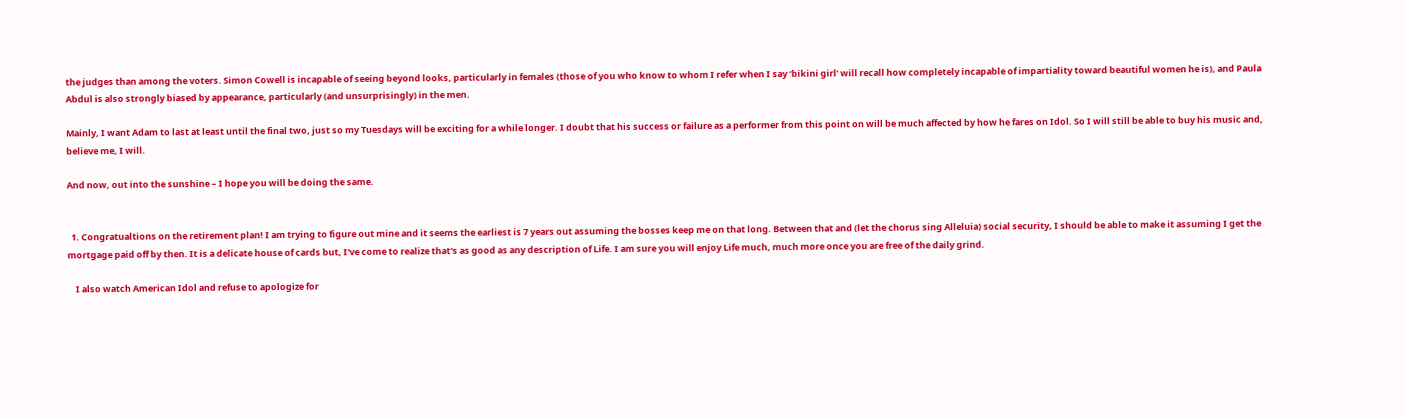the judges than among the voters. Simon Cowell is incapable of seeing beyond looks, particularly in females (those of you who know to whom I refer when I say ‘bikini girl’ will recall how completely incapable of impartiality toward beautiful women he is), and Paula Abdul is also strongly biased by appearance, particularly (and unsurprisingly) in the men.

Mainly, I want Adam to last at least until the final two, just so my Tuesdays will be exciting for a while longer. I doubt that his success or failure as a performer from this point on will be much affected by how he fares on Idol. So I will still be able to buy his music and, believe me, I will.

And now, out into the sunshine – I hope you will be doing the same.


  1. Congratualtions on the retirement plan! I am trying to figure out mine and it seems the earliest is 7 years out assuming the bosses keep me on that long. Between that and (let the chorus sing Alleluia) social security, I should be able to make it assuming I get the mortgage paid off by then. It is a delicate house of cards but, I've come to realize that's as good as any description of Life. I am sure you will enjoy Life much, much more once you are free of the daily grind.

    I also watch American Idol and refuse to apologize for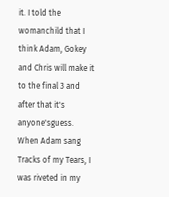it. I told the womanchild that I think Adam, Gokey and Chris will make it to the final 3 and after that it's anyone'sguess. When Adam sang Tracks of my Tears, I was riveted in my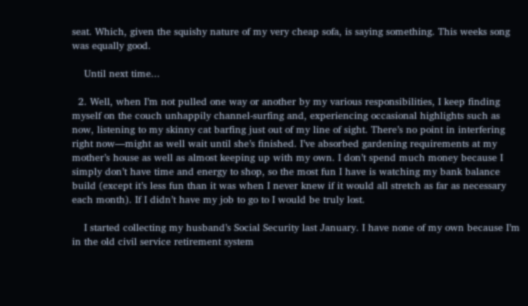seat. Which, given the squishy nature of my very cheap sofa, is saying something. This weeks song was equally good.

    Until next time...

  2. Well, when I’m not pulled one way or another by my various responsibilities, I keep finding myself on the couch unhappily channel-surfing and, experiencing occasional highlights such as now, listening to my skinny cat barfing just out of my line of sight. There’s no point in interfering right now—might as well wait until she’s finished. I’ve absorbed gardening requirements at my mother’s house as well as almost keeping up with my own. I don’t spend much money because I simply don’t have time and energy to shop, so the most fun I have is watching my bank balance build (except it’s less fun than it was when I never knew if it would all stretch as far as necessary each month). If I didn’t have my job to go to I would be truly lost.

    I started collecting my husband’s Social Security last January. I have none of my own because I’m in the old civil service retirement system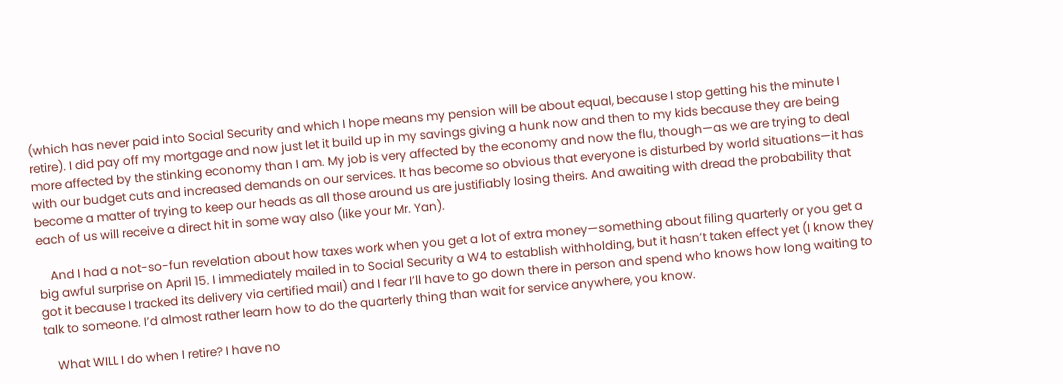(which has never paid into Social Security and which I hope means my pension will be about equal, because I stop getting his the minute I retire). I did pay off my mortgage and now just let it build up in my savings giving a hunk now and then to my kids because they are being more affected by the stinking economy than I am. My job is very affected by the economy and now the flu, though—as we are trying to deal with our budget cuts and increased demands on our services. It has become so obvious that everyone is disturbed by world situations—it has become a matter of trying to keep our heads as all those around us are justifiably losing theirs. And awaiting with dread the probability that each of us will receive a direct hit in some way also (like your Mr. Yan).

    And I had a not-so-fun revelation about how taxes work when you get a lot of extra money—something about filing quarterly or you get a big awful surprise on April 15. I immediately mailed in to Social Security a W4 to establish withholding, but it hasn’t taken effect yet (I know they got it because I tracked its delivery via certified mail) and I fear I’ll have to go down there in person and spend who knows how long waiting to talk to someone. I’d almost rather learn how to do the quarterly thing than wait for service anywhere, you know.

    What WILL I do when I retire? I have no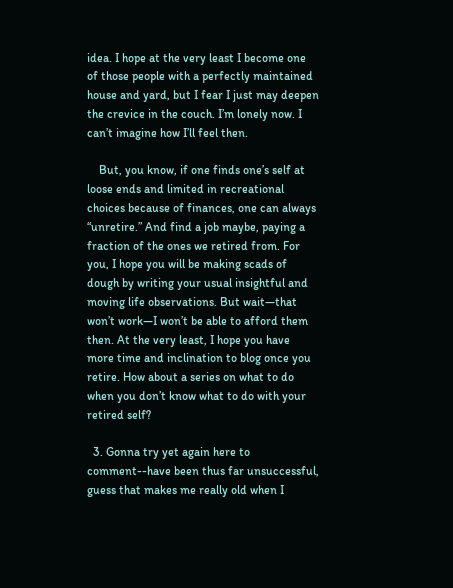idea. I hope at the very least I become one of those people with a perfectly maintained house and yard, but I fear I just may deepen the crevice in the couch. I’m lonely now. I can’t imagine how I’ll feel then.

    But, you know, if one finds one’s self at loose ends and limited in recreational choices because of finances, one can always “unretire.” And find a job maybe, paying a fraction of the ones we retired from. For you, I hope you will be making scads of dough by writing your usual insightful and moving life observations. But wait—that won’t work—I won’t be able to afford them then. At the very least, I hope you have more time and inclination to blog once you retire. How about a series on what to do when you don’t know what to do with your retired self?

  3. Gonna try yet again here to comment--have been thus far unsuccessful, guess that makes me really old when I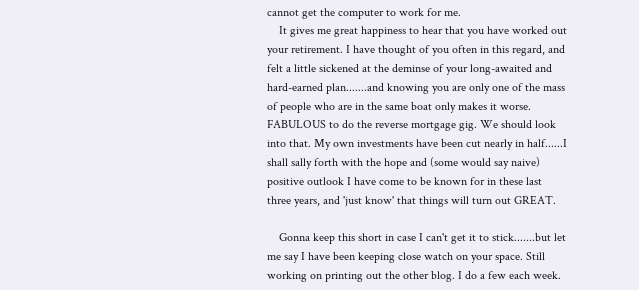cannot get the computer to work for me.
    It gives me great happiness to hear that you have worked out your retirement. I have thought of you often in this regard, and felt a little sickened at the deminse of your long-awaited and hard-earned plan.......and knowing you are only one of the mass of people who are in the same boat only makes it worse. FABULOUS to do the reverse mortgage gig. We should look into that. My own investments have been cut nearly in half......I shall sally forth with the hope and (some would say naive) positive outlook I have come to be known for in these last three years, and 'just know' that things will turn out GREAT.

    Gonna keep this short in case I can't get it to stick.......but let me say I have been keeping close watch on your space. Still working on printing out the other blog. I do a few each week.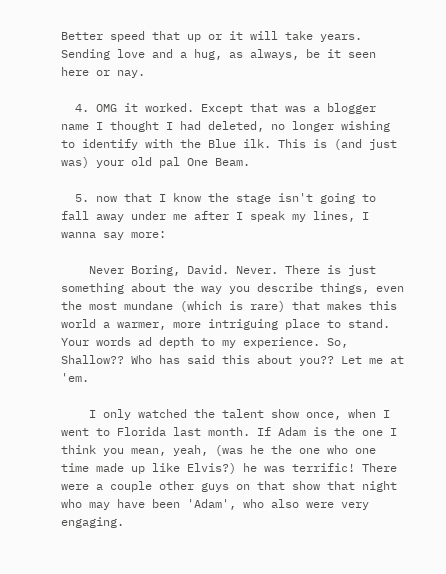Better speed that up or it will take years. Sending love and a hug, as always, be it seen here or nay.

  4. OMG it worked. Except that was a blogger name I thought I had deleted, no longer wishing to identify with the Blue ilk. This is (and just was) your old pal One Beam.

  5. now that I know the stage isn't going to fall away under me after I speak my lines, I wanna say more:

    Never Boring, David. Never. There is just something about the way you describe things, even the most mundane (which is rare) that makes this world a warmer, more intriguing place to stand. Your words ad depth to my experience. So, Shallow?? Who has said this about you?? Let me at 'em.

    I only watched the talent show once, when I went to Florida last month. If Adam is the one I think you mean, yeah, (was he the one who one time made up like Elvis?) he was terrific! There were a couple other guys on that show that night who may have been 'Adam', who also were very engaging.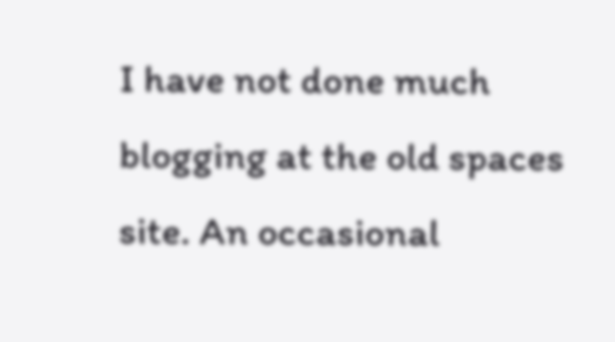I have not done much blogging at the old spaces site. An occasional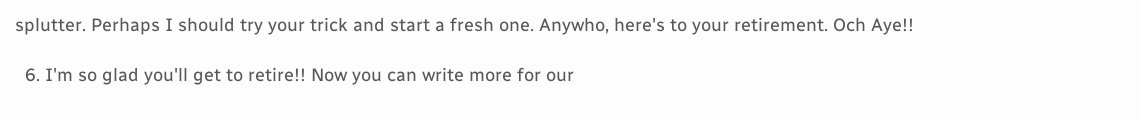splutter. Perhaps I should try your trick and start a fresh one. Anywho, here's to your retirement. Och Aye!!

  6. I'm so glad you'll get to retire!! Now you can write more for our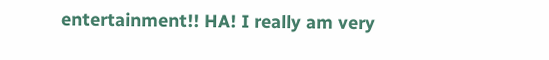entertainment!! HA! I really am very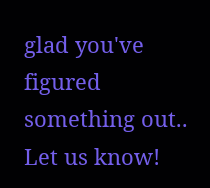glad you've figured something out.. Let us know!